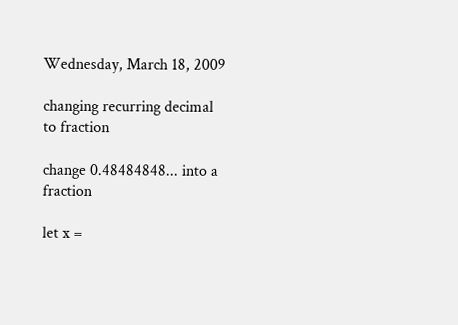Wednesday, March 18, 2009

changing recurring decimal to fraction

change 0.48484848... into a fraction

let x =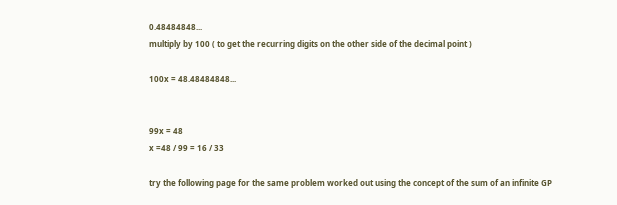0.48484848...
multiply by 100 ( to get the recurring digits on the other side of the decimal point )

100x = 48.48484848...


99x = 48
x =48 / 99 = 16 / 33

try the following page for the same problem worked out using the concept of the sum of an infinite GP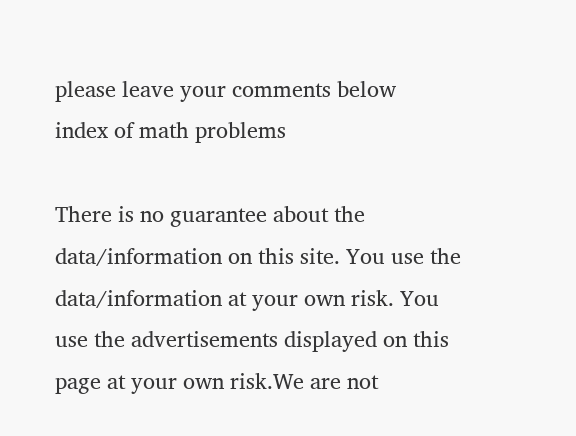please leave your comments below
index of math problems

There is no guarantee about the data/information on this site. You use the data/information at your own risk. You use the advertisements displayed on this page at your own risk.We are not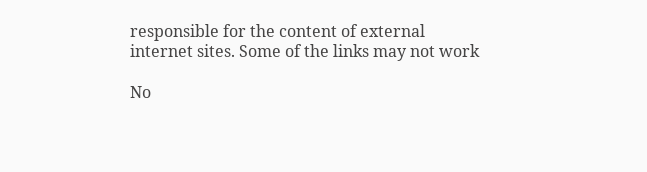responsible for the content of external internet sites. Some of the links may not work

No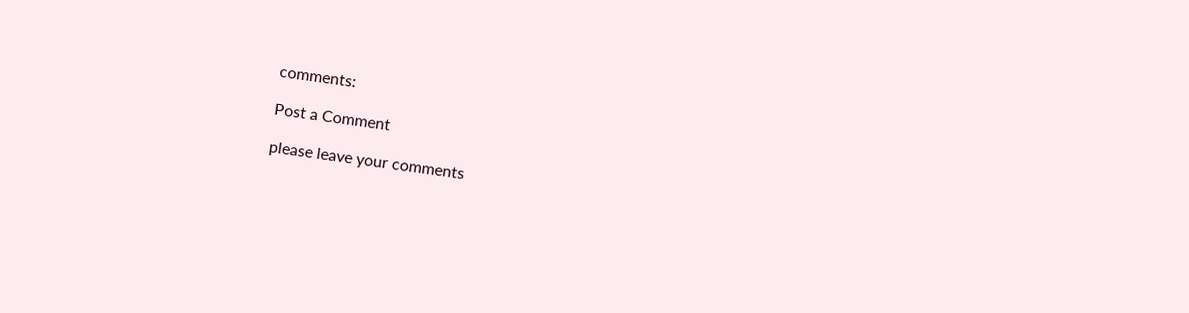comments:

Post a Comment

please leave your comments